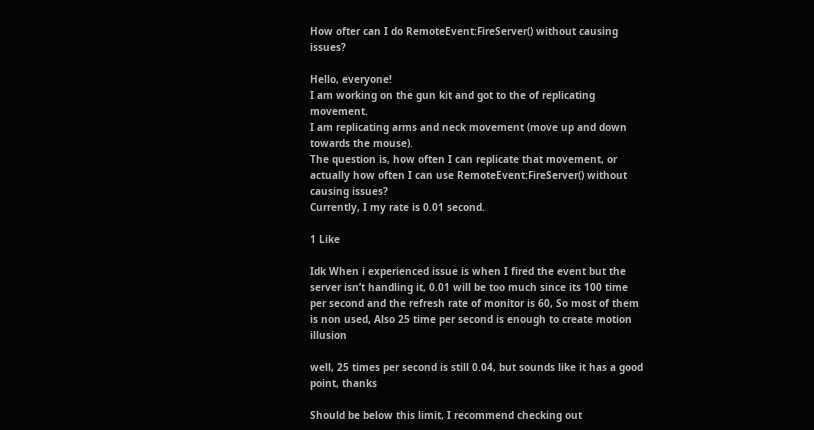How ofter can I do RemoteEvent:FireServer() without causing issues?

Hello, everyone!
I am working on the gun kit and got to the of replicating movement.
I am replicating arms and neck movement (move up and down towards the mouse).
The question is, how often I can replicate that movement, or actually how often I can use RemoteEvent:FireServer() without causing issues?
Currently, I my rate is 0.01 second.

1 Like

Idk When i experienced issue is when I fired the event but the server isn’t handling it, 0.01 will be too much since its 100 time per second and the refresh rate of monitor is 60, So most of them is non used, Also 25 time per second is enough to create motion illusion

well, 25 times per second is still 0.04, but sounds like it has a good point, thanks

Should be below this limit, I recommend checking out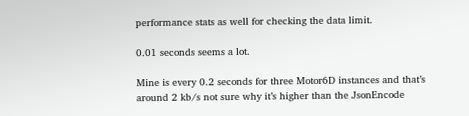performance stats as well for checking the data limit.

0.01 seconds seems a lot.

Mine is every 0.2 seconds for three Motor6D instances and that’s around 2 kb/s not sure why it’s higher than the JsonEncode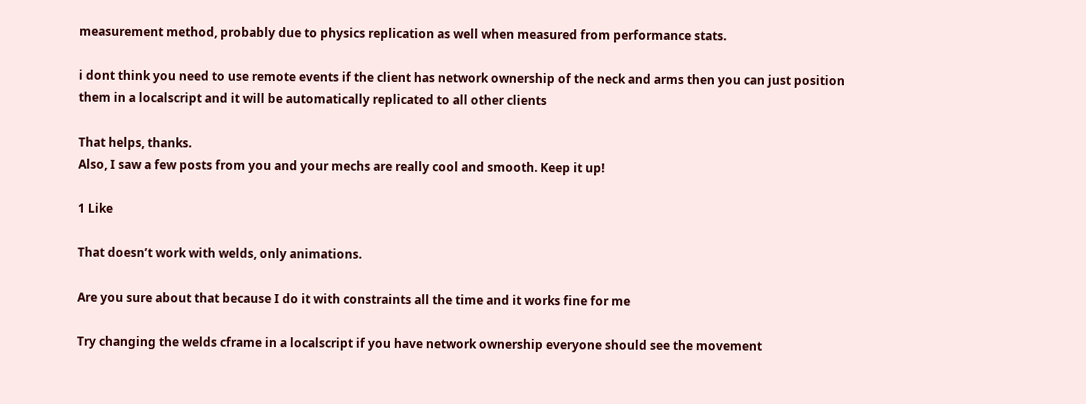measurement method, probably due to physics replication as well when measured from performance stats.

i dont think you need to use remote events if the client has network ownership of the neck and arms then you can just position them in a localscript and it will be automatically replicated to all other clients

That helps, thanks.
Also, I saw a few posts from you and your mechs are really cool and smooth. Keep it up!

1 Like

That doesn’t work with welds, only animations.

Are you sure about that because I do it with constraints all the time and it works fine for me

Try changing the welds cframe in a localscript if you have network ownership everyone should see the movement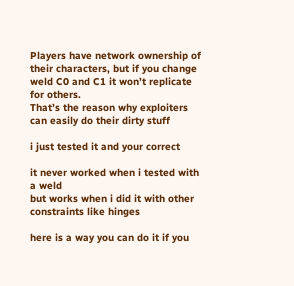Players have network ownership of their characters, but if you change weld C0 and C1 it won’t replicate for others.
That’s the reason why exploiters can easily do their dirty stuff

i just tested it and your correct

it never worked when i tested with a weld
but works when i did it with other constraints like hinges

here is a way you can do it if you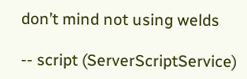don’t mind not using welds

-- script (ServerScriptService)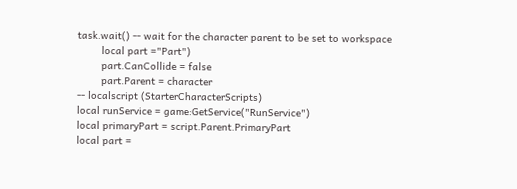task.wait() -- wait for the character parent to be set to workspace
        local part ="Part")
        part.CanCollide = false
        part.Parent = character
-- localscript (StarterCharacterScripts)
local runService = game:GetService("RunService")
local primaryPart = script.Parent.PrimaryPart
local part =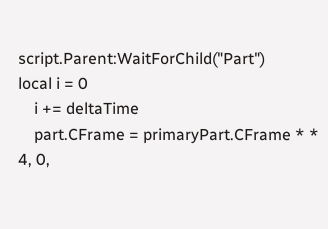script.Parent:WaitForChild("Part")
local i = 0
    i += deltaTime
    part.CFrame = primaryPart.CFrame * * 4, 0,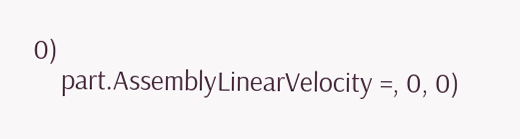0)
    part.AssemblyLinearVelocity =, 0, 0)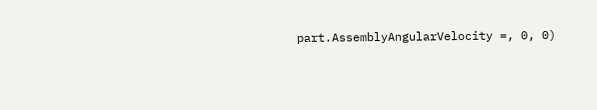part.AssemblyAngularVelocity =, 0, 0)